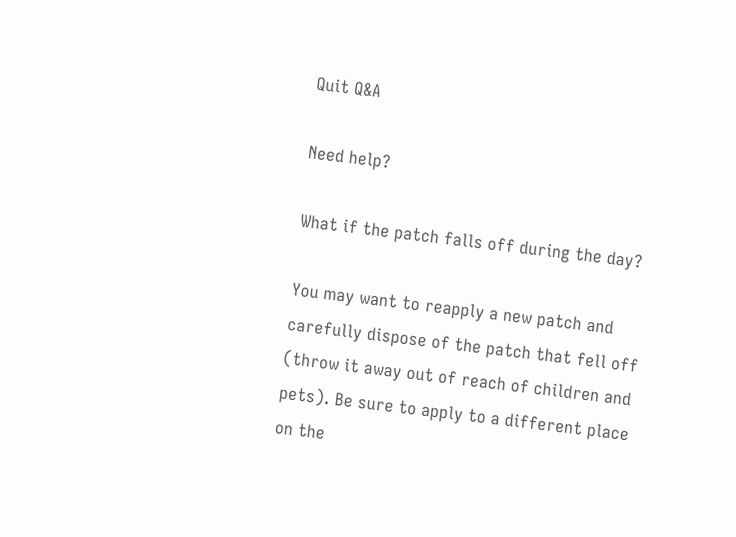Quit Q&A

Need help?

What if the patch falls off during the day?

You may want to reapply a new patch and carefully dispose of the patch that fell off (throw it away out of reach of children and pets). Be sure to apply to a different place on the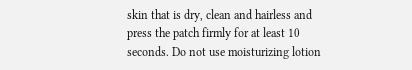skin that is dry, clean and hairless and press the patch firmly for at least 10 seconds. Do not use moisturizing lotion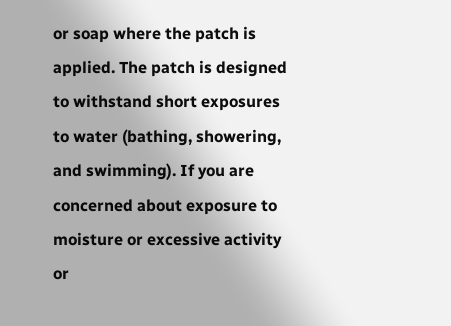or soap where the patch is applied. The patch is designed to withstand short exposures to water (bathing, showering, and swimming). If you are concerned about exposure to moisture or excessive activity or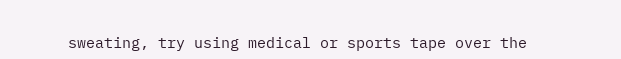sweating, try using medical or sports tape over the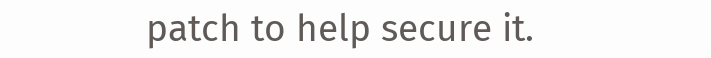patch to help secure it.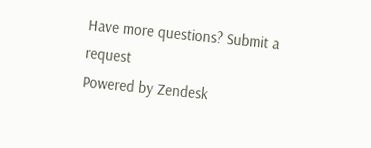Have more questions? Submit a request
Powered by Zendesk